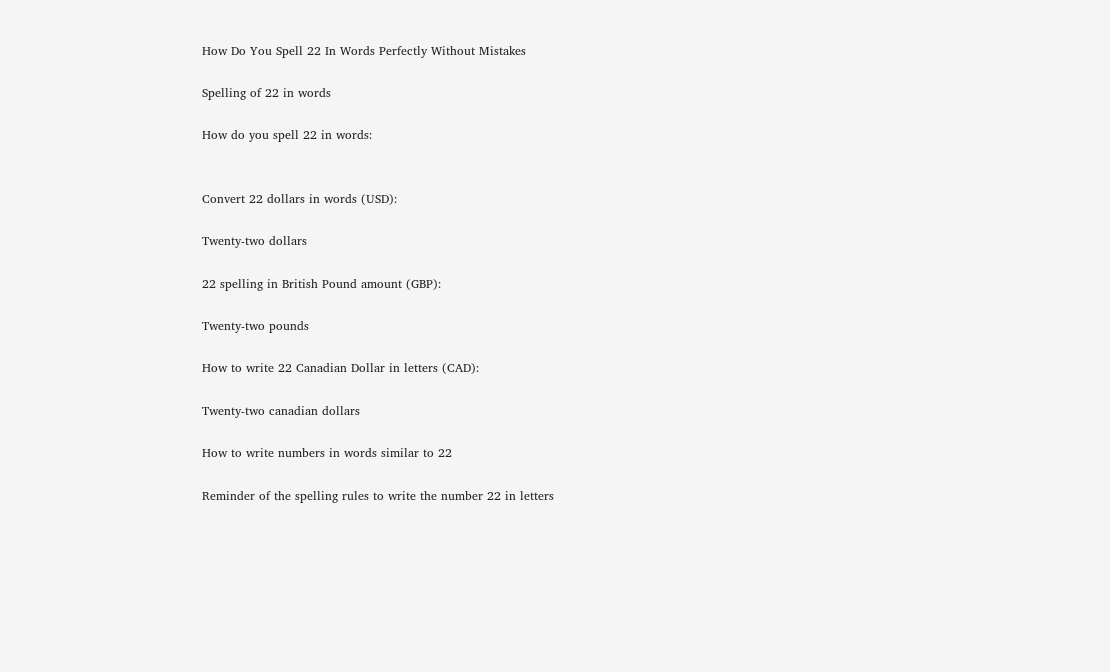How Do You Spell 22 In Words Perfectly Without Mistakes

Spelling of 22 in words

How do you spell 22 in words:


Convert 22 dollars in words (USD):

Twenty-two dollars

22 spelling in British Pound amount (GBP):

Twenty-two pounds

How to write 22 Canadian Dollar in letters (CAD):

Twenty-two canadian dollars

How to write numbers in words similar to 22

Reminder of the spelling rules to write the number 22 in letters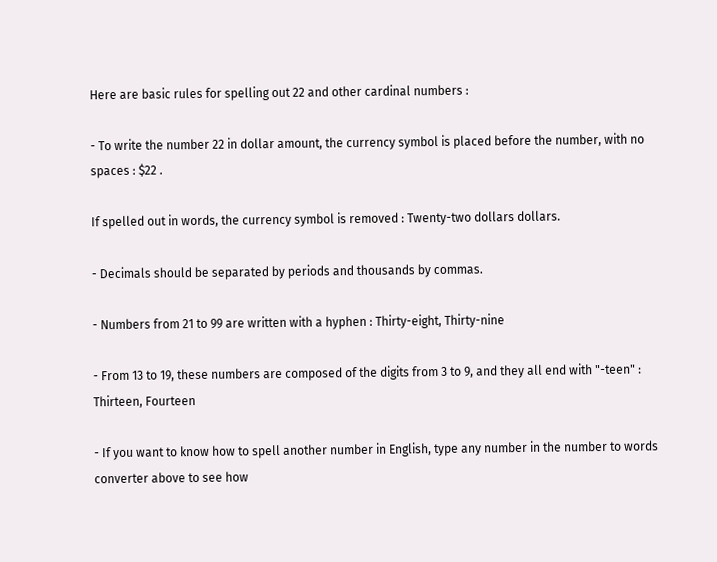Here are basic rules for spelling out 22 and other cardinal numbers :

- To write the number 22 in dollar amount, the currency symbol is placed before the number, with no spaces : $22 .

If spelled out in words, the currency symbol is removed : Twenty-two dollars dollars.

- Decimals should be separated by periods and thousands by commas.

- Numbers from 21 to 99 are written with a hyphen : Thirty-eight, Thirty-nine

- From 13 to 19, these numbers are composed of the digits from 3 to 9, and they all end with "-teen" : Thirteen, Fourteen

- If you want to know how to spell another number in English, type any number in the number to words converter above to see how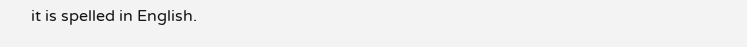it is spelled in English.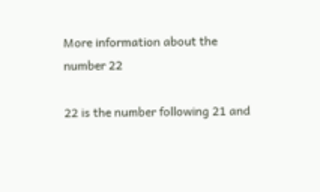More information about the number 22

22 is the number following 21 and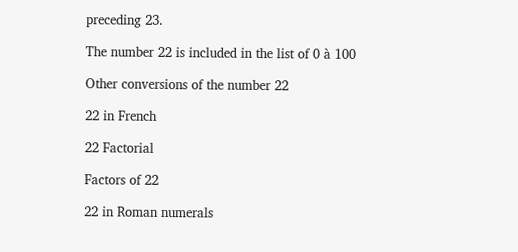preceding 23.

The number 22 is included in the list of 0 à 100

Other conversions of the number 22

22 in French

22 Factorial

Factors of 22

22 in Roman numerals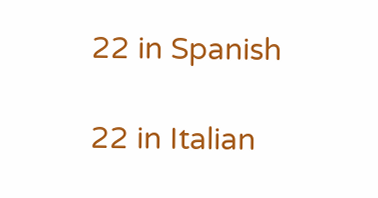22 in Spanish

22 in Italian